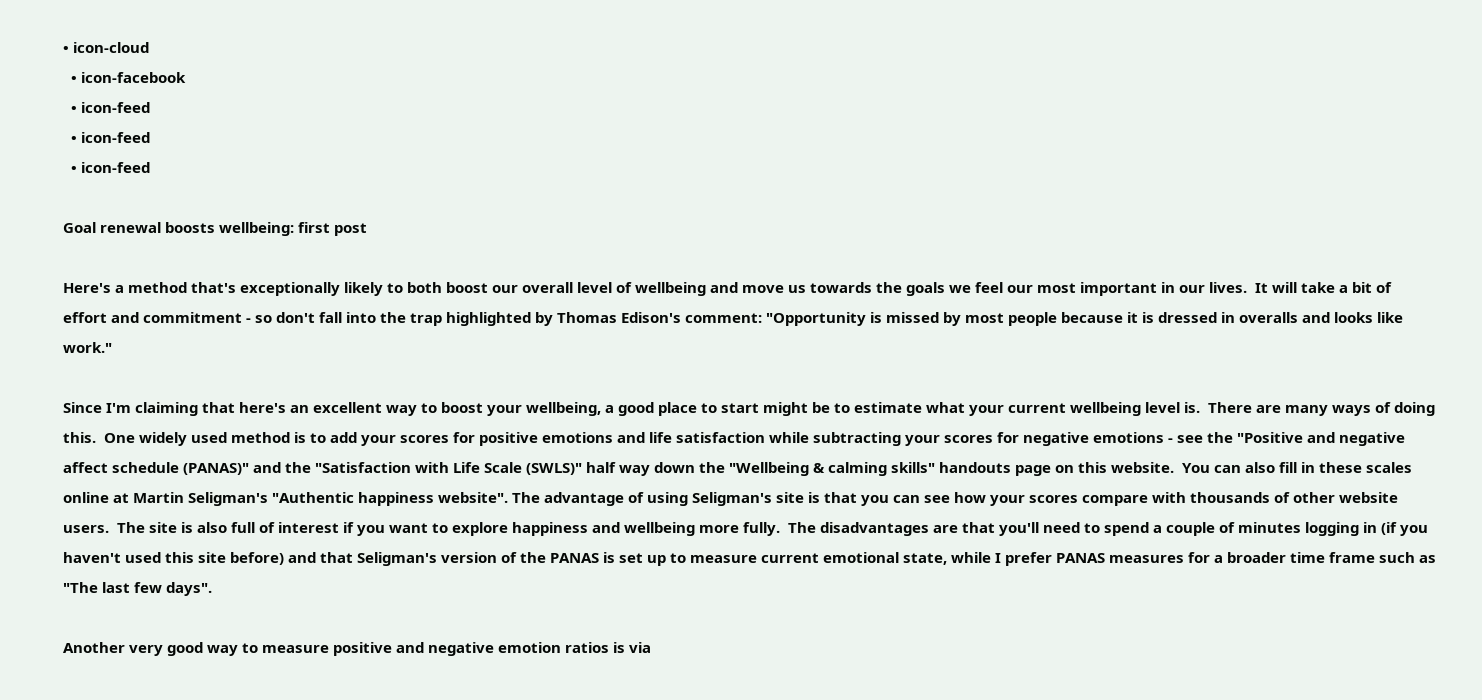• icon-cloud
  • icon-facebook
  • icon-feed
  • icon-feed
  • icon-feed

Goal renewal boosts wellbeing: first post

Here's a method that's exceptionally likely to both boost our overall level of wellbeing and move us towards the goals we feel our most important in our lives.  It will take a bit of effort and commitment - so don't fall into the trap highlighted by Thomas Edison's comment: "Opportunity is missed by most people because it is dressed in overalls and looks like work."

Since I'm claiming that here's an excellent way to boost your wellbeing, a good place to start might be to estimate what your current wellbeing level is.  There are many ways of doing this.  One widely used method is to add your scores for positive emotions and life satisfaction while subtracting your scores for negative emotions - see the "Positive and negative affect schedule (PANAS)" and the "Satisfaction with Life Scale (SWLS)" half way down the "Wellbeing & calming skills" handouts page on this website.  You can also fill in these scales online at Martin Seligman's "Authentic happiness website". The advantage of using Seligman's site is that you can see how your scores compare with thousands of other website users.  The site is also full of interest if you want to explore happiness and wellbeing more fully.  The disadvantages are that you'll need to spend a couple of minutes logging in (if you haven't used this site before) and that Seligman's version of the PANAS is set up to measure current emotional state, while I prefer PANAS measures for a broader time frame such as "The last few days".

Another very good way to measure positive and negative emotion ratios is via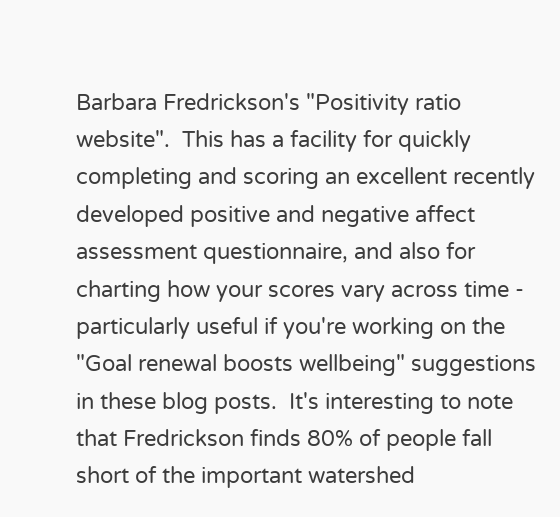Barbara Fredrickson's "Positivity ratio website".  This has a facility for quickly completing and scoring an excellent recently developed positive and negative affect assessment questionnaire, and also for charting how your scores vary across time - particularly useful if you're working on the "Goal renewal boosts wellbeing" suggestions in these blog posts.  It's interesting to note that Fredrickson finds 80% of people fall short of the important watershed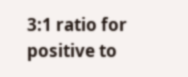3:1 ratio for positive to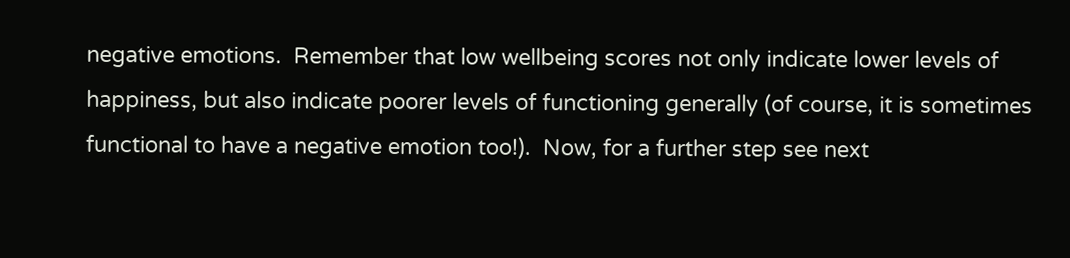negative emotions.  Remember that low wellbeing scores not only indicate lower levels of happiness, but also indicate poorer levels of functioning generally (of course, it is sometimes functional to have a negative emotion too!).  Now, for a further step see next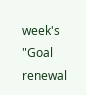week's "Goal renewal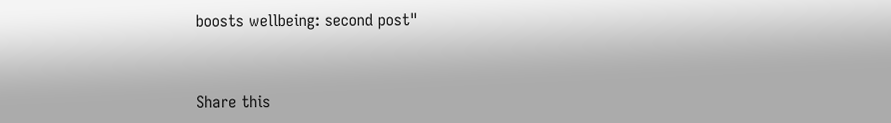boosts wellbeing: second post"


Share this